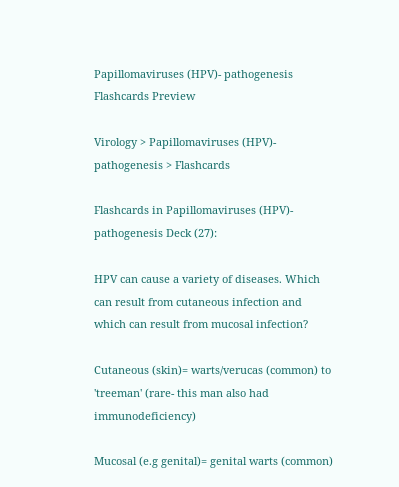Papillomaviruses (HPV)- pathogenesis Flashcards Preview

Virology > Papillomaviruses (HPV)- pathogenesis > Flashcards

Flashcards in Papillomaviruses (HPV)- pathogenesis Deck (27):

HPV can cause a variety of diseases. Which can result from cutaneous infection and which can result from mucosal infection?

Cutaneous (skin)= warts/verucas (common) to 'treeman' (rare- this man also had immunodeficiency)

Mucosal (e.g genital)= genital warts (common)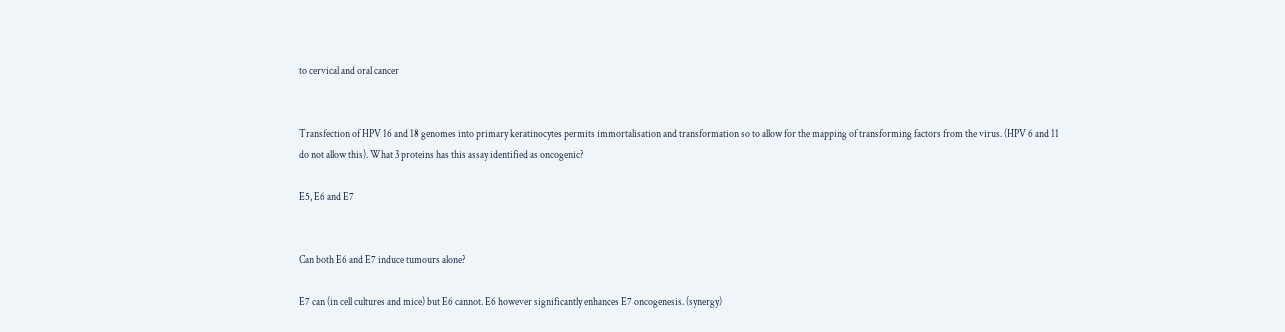to cervical and oral cancer


Transfection of HPV 16 and 18 genomes into primary keratinocytes permits immortalisation and transformation so to allow for the mapping of transforming factors from the virus. (HPV 6 and 11 do not allow this). What 3 proteins has this assay identified as oncogenic?

E5, E6 and E7


Can both E6 and E7 induce tumours alone?

E7 can (in cell cultures and mice) but E6 cannot. E6 however significantly enhances E7 oncogenesis. (synergy)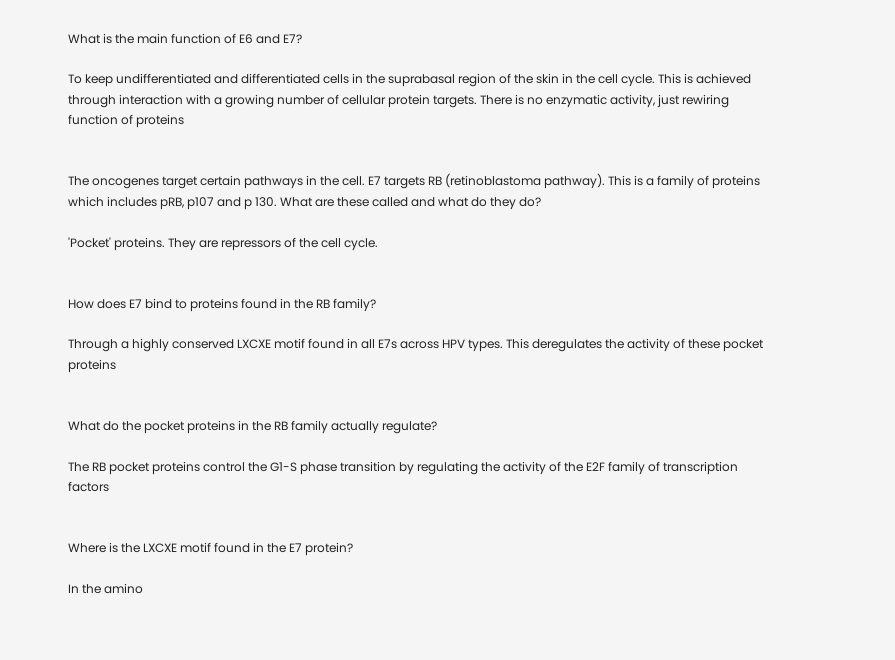What is the main function of E6 and E7?

To keep undifferentiated and differentiated cells in the suprabasal region of the skin in the cell cycle. This is achieved through interaction with a growing number of cellular protein targets. There is no enzymatic activity, just rewiring function of proteins


The oncogenes target certain pathways in the cell. E7 targets RB (retinoblastoma pathway). This is a family of proteins which includes pRB, p107 and p 130. What are these called and what do they do?

'Pocket' proteins. They are repressors of the cell cycle.


How does E7 bind to proteins found in the RB family?

Through a highly conserved LXCXE motif found in all E7s across HPV types. This deregulates the activity of these pocket proteins


What do the pocket proteins in the RB family actually regulate?

The RB pocket proteins control the G1-S phase transition by regulating the activity of the E2F family of transcription factors


Where is the LXCXE motif found in the E7 protein?

In the amino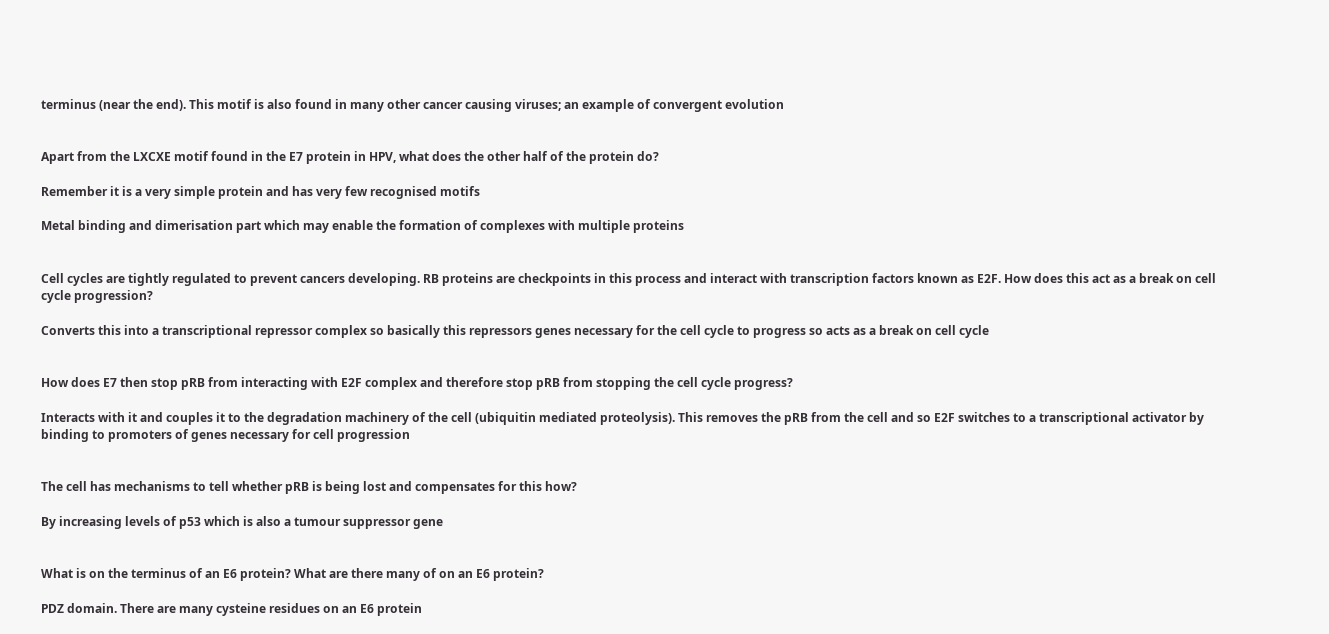terminus (near the end). This motif is also found in many other cancer causing viruses; an example of convergent evolution


Apart from the LXCXE motif found in the E7 protein in HPV, what does the other half of the protein do?

Remember it is a very simple protein and has very few recognised motifs

Metal binding and dimerisation part which may enable the formation of complexes with multiple proteins


Cell cycles are tightly regulated to prevent cancers developing. RB proteins are checkpoints in this process and interact with transcription factors known as E2F. How does this act as a break on cell cycle progression?

Converts this into a transcriptional repressor complex so basically this repressors genes necessary for the cell cycle to progress so acts as a break on cell cycle


How does E7 then stop pRB from interacting with E2F complex and therefore stop pRB from stopping the cell cycle progress?

Interacts with it and couples it to the degradation machinery of the cell (ubiquitin mediated proteolysis). This removes the pRB from the cell and so E2F switches to a transcriptional activator by binding to promoters of genes necessary for cell progression


The cell has mechanisms to tell whether pRB is being lost and compensates for this how?

By increasing levels of p53 which is also a tumour suppressor gene


What is on the terminus of an E6 protein? What are there many of on an E6 protein?

PDZ domain. There are many cysteine residues on an E6 protein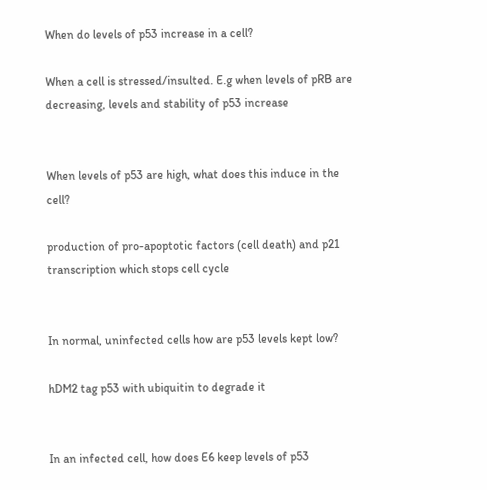When do levels of p53 increase in a cell?

When a cell is stressed/insulted. E.g when levels of pRB are decreasing, levels and stability of p53 increase


When levels of p53 are high, what does this induce in the cell?

production of pro-apoptotic factors (cell death) and p21 transcription which stops cell cycle


In normal, uninfected cells how are p53 levels kept low?

hDM2 tag p53 with ubiquitin to degrade it


In an infected cell, how does E6 keep levels of p53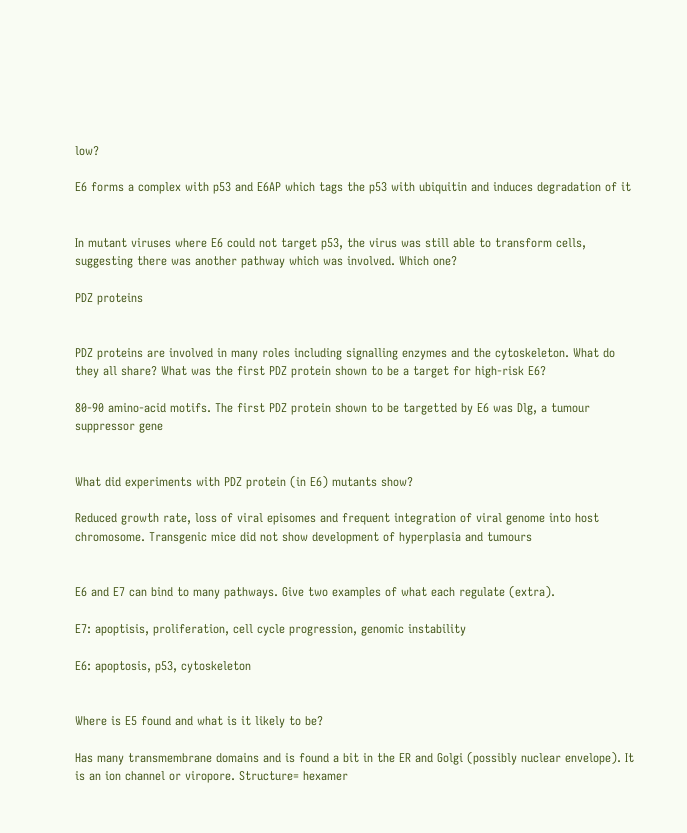low?

E6 forms a complex with p53 and E6AP which tags the p53 with ubiquitin and induces degradation of it


In mutant viruses where E6 could not target p53, the virus was still able to transform cells, suggesting there was another pathway which was involved. Which one?

PDZ proteins


PDZ proteins are involved in many roles including signalling enzymes and the cytoskeleton. What do they all share? What was the first PDZ protein shown to be a target for high-risk E6?

80-90 amino-acid motifs. The first PDZ protein shown to be targetted by E6 was Dlg, a tumour suppressor gene


What did experiments with PDZ protein (in E6) mutants show?

Reduced growth rate, loss of viral episomes and frequent integration of viral genome into host chromosome. Transgenic mice did not show development of hyperplasia and tumours


E6 and E7 can bind to many pathways. Give two examples of what each regulate (extra).

E7: apoptisis, proliferation, cell cycle progression, genomic instability

E6: apoptosis, p53, cytoskeleton


Where is E5 found and what is it likely to be?

Has many transmembrane domains and is found a bit in the ER and Golgi (possibly nuclear envelope). It is an ion channel or viropore. Structure= hexamer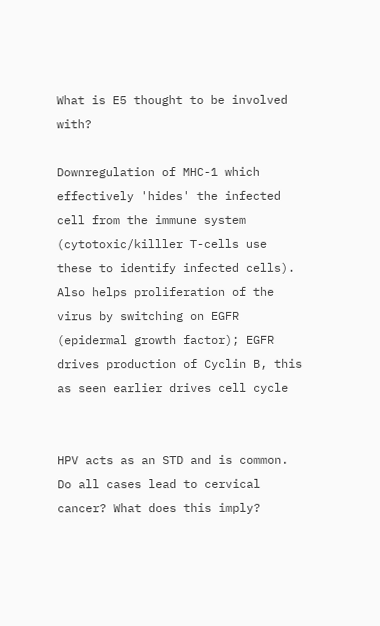What is E5 thought to be involved with?

Downregulation of MHC-1 which effectively 'hides' the infected cell from the immune system (cytotoxic/killler T-cells use these to identify infected cells). Also helps proliferation of the virus by switching on EGFR (epidermal growth factor); EGFR drives production of Cyclin B, this as seen earlier drives cell cycle


HPV acts as an STD and is common. Do all cases lead to cervical cancer? What does this imply?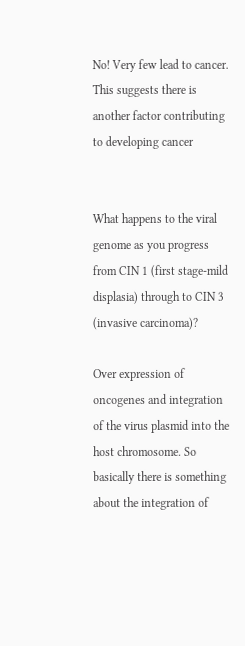No! Very few lead to cancer. This suggests there is another factor contributing to developing cancer


What happens to the viral genome as you progress from CIN 1 (first stage-mild displasia) through to CIN 3 (invasive carcinoma)?

Over expression of oncogenes and integration of the virus plasmid into the host chromosome. So basically there is something about the integration of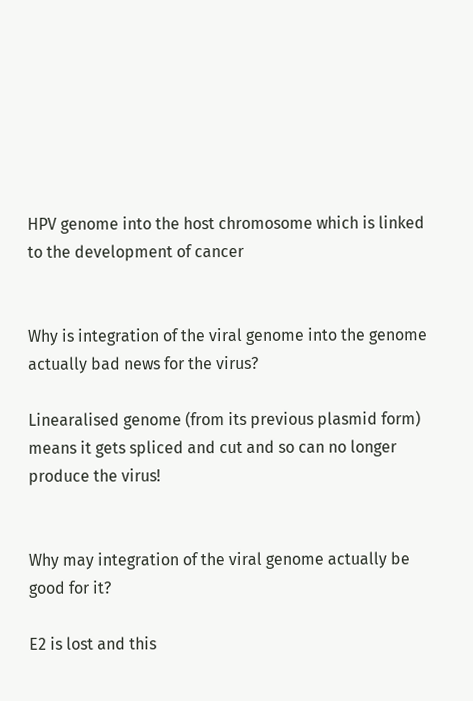HPV genome into the host chromosome which is linked to the development of cancer


Why is integration of the viral genome into the genome actually bad news for the virus?

Linearalised genome (from its previous plasmid form) means it gets spliced and cut and so can no longer produce the virus!


Why may integration of the viral genome actually be good for it?

E2 is lost and this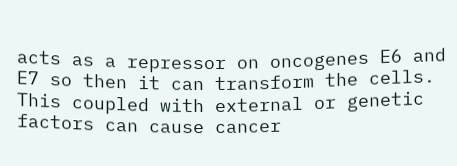acts as a repressor on oncogenes E6 and E7 so then it can transform the cells. This coupled with external or genetic factors can cause cancer